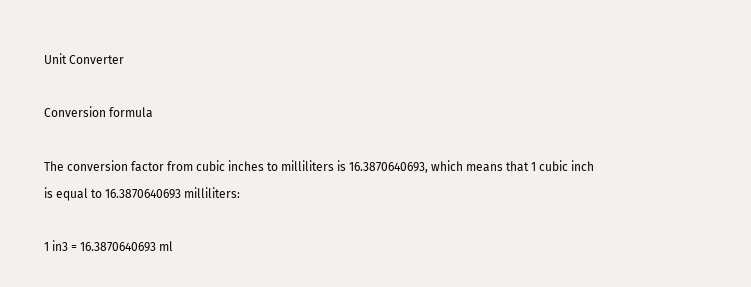Unit Converter

Conversion formula

The conversion factor from cubic inches to milliliters is 16.3870640693, which means that 1 cubic inch is equal to 16.3870640693 milliliters:

1 in3 = 16.3870640693 ml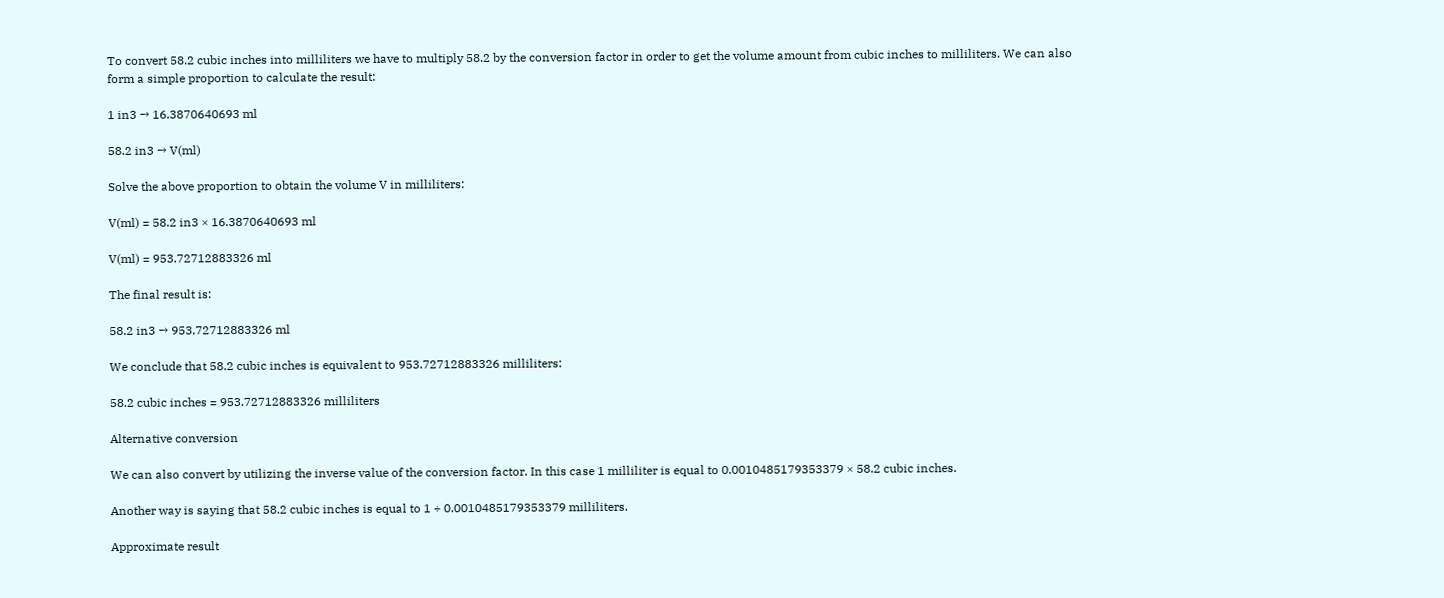To convert 58.2 cubic inches into milliliters we have to multiply 58.2 by the conversion factor in order to get the volume amount from cubic inches to milliliters. We can also form a simple proportion to calculate the result:

1 in3 → 16.3870640693 ml

58.2 in3 → V(ml)

Solve the above proportion to obtain the volume V in milliliters:

V(ml) = 58.2 in3 × 16.3870640693 ml

V(ml) = 953.72712883326 ml

The final result is:

58.2 in3 → 953.72712883326 ml

We conclude that 58.2 cubic inches is equivalent to 953.72712883326 milliliters:

58.2 cubic inches = 953.72712883326 milliliters

Alternative conversion

We can also convert by utilizing the inverse value of the conversion factor. In this case 1 milliliter is equal to 0.0010485179353379 × 58.2 cubic inches.

Another way is saying that 58.2 cubic inches is equal to 1 ÷ 0.0010485179353379 milliliters.

Approximate result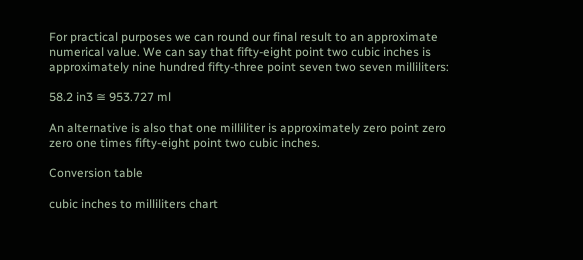For practical purposes we can round our final result to an approximate numerical value. We can say that fifty-eight point two cubic inches is approximately nine hundred fifty-three point seven two seven milliliters:

58.2 in3 ≅ 953.727 ml

An alternative is also that one milliliter is approximately zero point zero zero one times fifty-eight point two cubic inches.

Conversion table

cubic inches to milliliters chart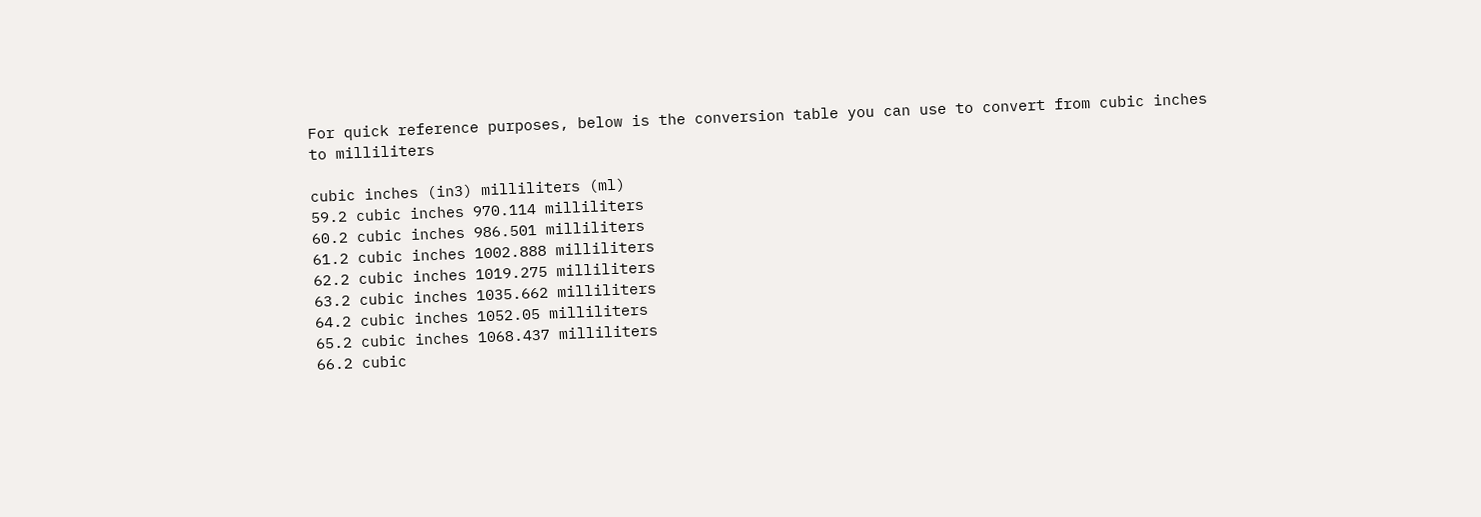For quick reference purposes, below is the conversion table you can use to convert from cubic inches to milliliters

cubic inches (in3) milliliters (ml)
59.2 cubic inches 970.114 milliliters
60.2 cubic inches 986.501 milliliters
61.2 cubic inches 1002.888 milliliters
62.2 cubic inches 1019.275 milliliters
63.2 cubic inches 1035.662 milliliters
64.2 cubic inches 1052.05 milliliters
65.2 cubic inches 1068.437 milliliters
66.2 cubic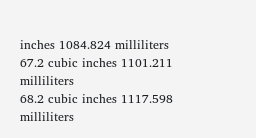inches 1084.824 milliliters
67.2 cubic inches 1101.211 milliliters
68.2 cubic inches 1117.598 milliliters